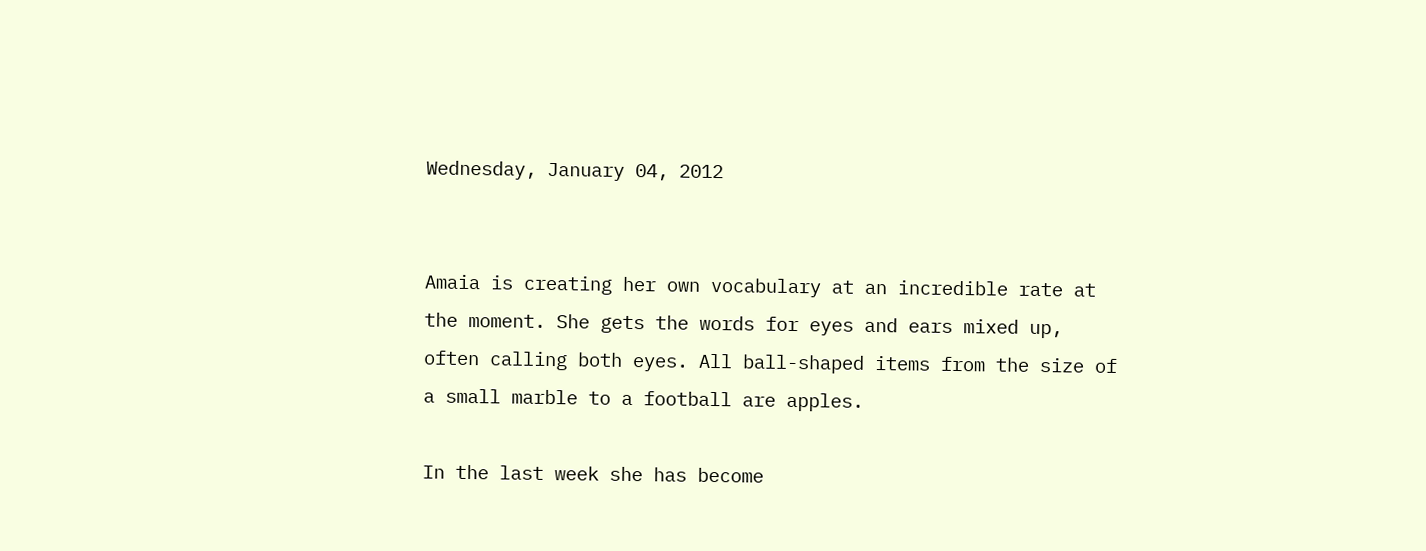Wednesday, January 04, 2012


Amaia is creating her own vocabulary at an incredible rate at the moment. She gets the words for eyes and ears mixed up, often calling both eyes. All ball-shaped items from the size of a small marble to a football are apples.

In the last week she has become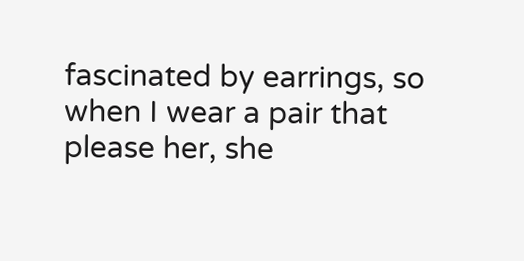fascinated by earrings, so when I wear a pair that please her, she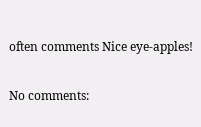often comments Nice eye-apples!

No comments: